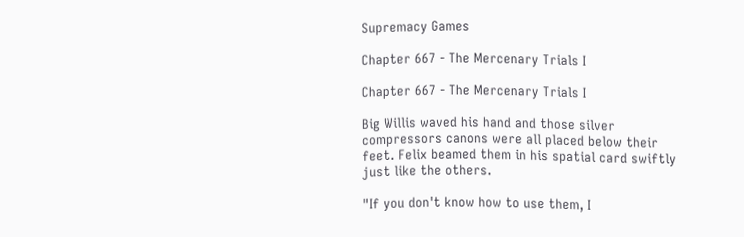Supremacy Games

Chapter 667 - The Mercenary Trials I

Chapter 667 - The Mercenary Trials I

Big Willis waved his hand and those silver compressors canons were all placed below their feet. Felix beamed them in his spatial card swiftly just like the others.

"If you don't know how to use them, I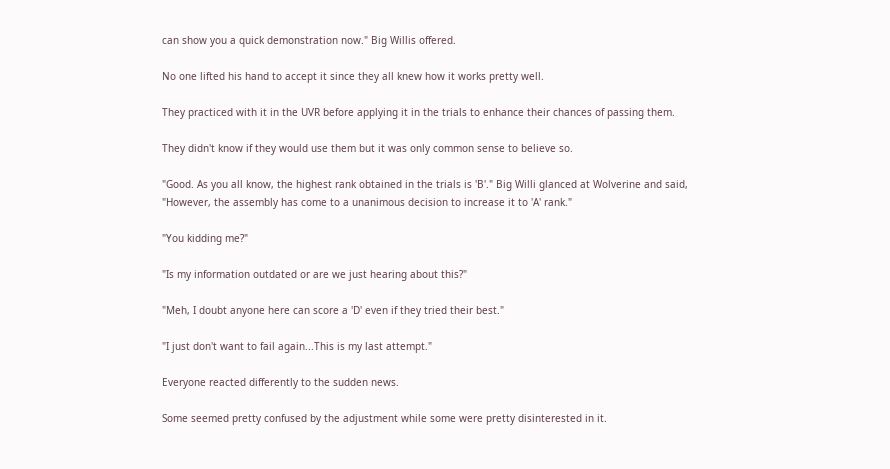can show you a quick demonstration now." Big Willis offered.

No one lifted his hand to accept it since they all knew how it works pretty well.

They practiced with it in the UVR before applying it in the trials to enhance their chances of passing them.

They didn't know if they would use them but it was only common sense to believe so.

"Good. As you all know, the highest rank obtained in the trials is 'B'." Big Willi glanced at Wolverine and said, "However, the assembly has come to a unanimous decision to increase it to 'A' rank."

"You kidding me?"

"Is my information outdated or are we just hearing about this?"

"Meh, I doubt anyone here can score a 'D' even if they tried their best."

"I just don't want to fail again...This is my last attempt."

Everyone reacted differently to the sudden news.

Some seemed pretty confused by the adjustment while some were pretty disinterested in it.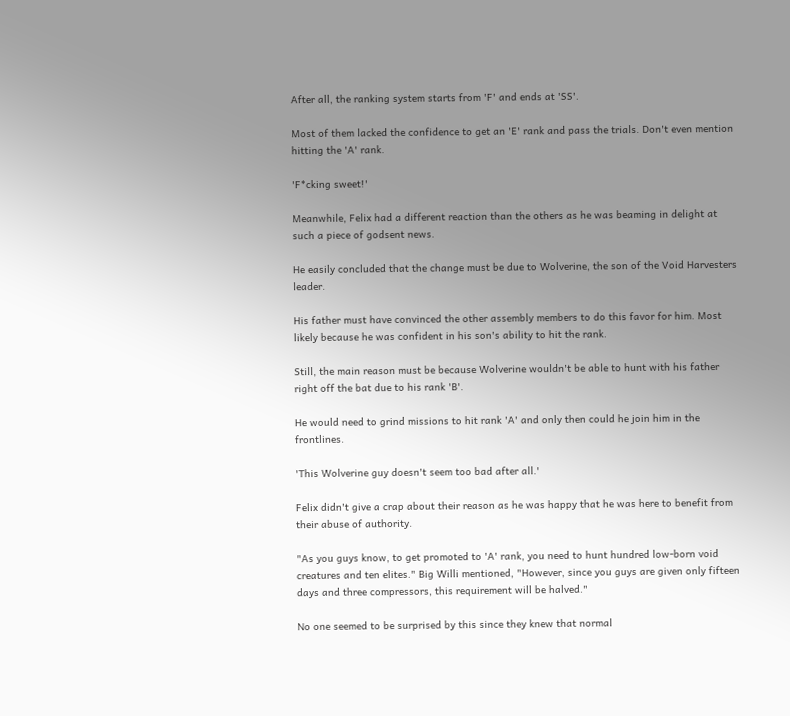After all, the ranking system starts from 'F' and ends at 'SS'.

Most of them lacked the confidence to get an 'E' rank and pass the trials. Don't even mention hitting the 'A' rank.

'F*cking sweet!'

Meanwhile, Felix had a different reaction than the others as he was beaming in delight at such a piece of godsent news.

He easily concluded that the change must be due to Wolverine, the son of the Void Harvesters leader.

His father must have convinced the other assembly members to do this favor for him. Most likely because he was confident in his son's ability to hit the rank.

Still, the main reason must be because Wolverine wouldn't be able to hunt with his father right off the bat due to his rank 'B'.

He would need to grind missions to hit rank 'A' and only then could he join him in the frontlines.

'This Wolverine guy doesn't seem too bad after all.'

Felix didn't give a crap about their reason as he was happy that he was here to benefit from their abuse of authority.

"As you guys know, to get promoted to 'A' rank, you need to hunt hundred low-born void creatures and ten elites." Big Willi mentioned, "However, since you guys are given only fifteen days and three compressors, this requirement will be halved."

No one seemed to be surprised by this since they knew that normal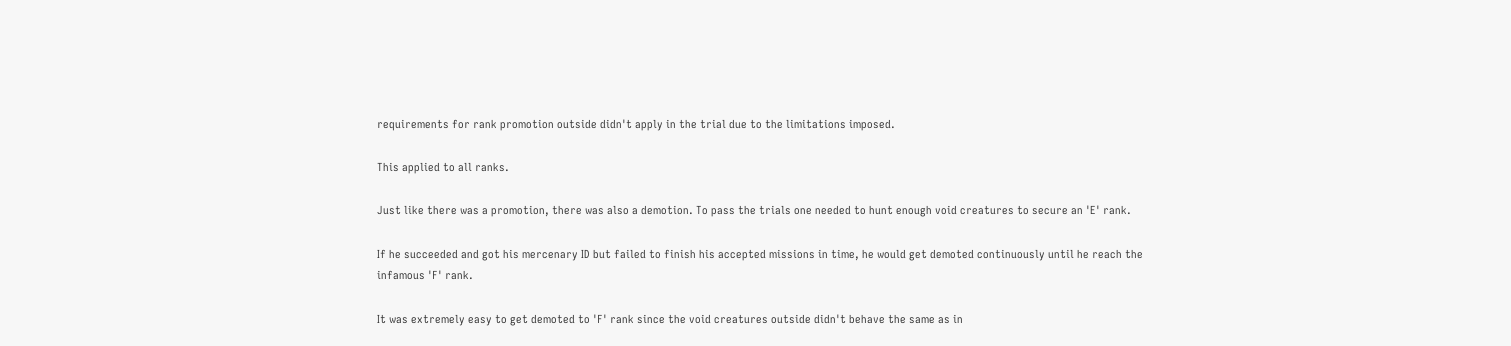requirements for rank promotion outside didn't apply in the trial due to the limitations imposed.

This applied to all ranks.

Just like there was a promotion, there was also a demotion. To pass the trials one needed to hunt enough void creatures to secure an 'E' rank.

If he succeeded and got his mercenary ID but failed to finish his accepted missions in time, he would get demoted continuously until he reach the infamous 'F' rank.

It was extremely easy to get demoted to 'F' rank since the void creatures outside didn't behave the same as in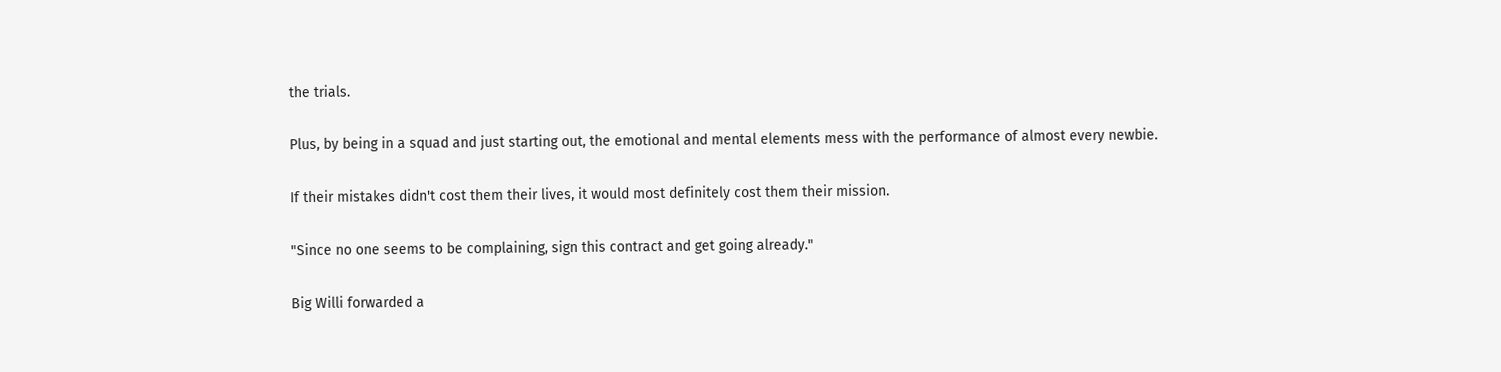the trials.

Plus, by being in a squad and just starting out, the emotional and mental elements mess with the performance of almost every newbie.

If their mistakes didn't cost them their lives, it would most definitely cost them their mission.

"Since no one seems to be complaining, sign this contract and get going already."

Big Willi forwarded a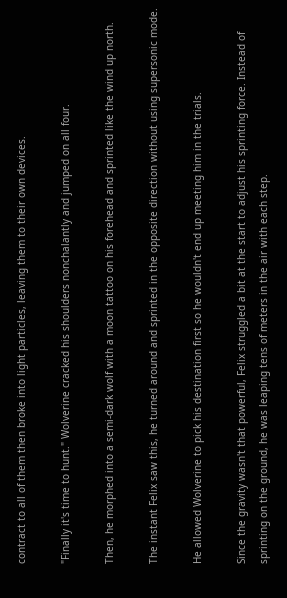contract to all of them then broke into light particles, leaving them to their own devices.

"Finally it's time to hunt." Wolverine cracked his shoulders nonchalantly and jumped on all four.

Then, he morphed into a semi-dark wolf with a moon tattoo on his forehead and sprinted like the wind up north.

The instant Felix saw this, he turned around and sprinted in the opposite direction without using supersonic mode.

He allowed Wolverine to pick his destination first so he wouldn't end up meeting him in the trials.

Since the gravity wasn't that powerful, Felix struggled a bit at the start to adjust his sprinting force. Instead of sprinting on the ground, he was leaping tens of meters in the air with each step.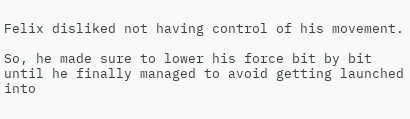Felix disliked not having control of his movement.

So, he made sure to lower his force bit by bit until he finally managed to avoid getting launched into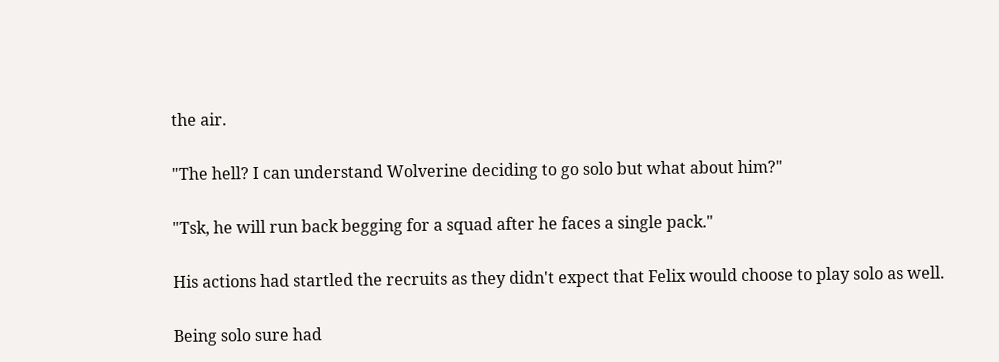the air.

"The hell? I can understand Wolverine deciding to go solo but what about him?"

"Tsk, he will run back begging for a squad after he faces a single pack."

His actions had startled the recruits as they didn't expect that Felix would choose to play solo as well.

Being solo sure had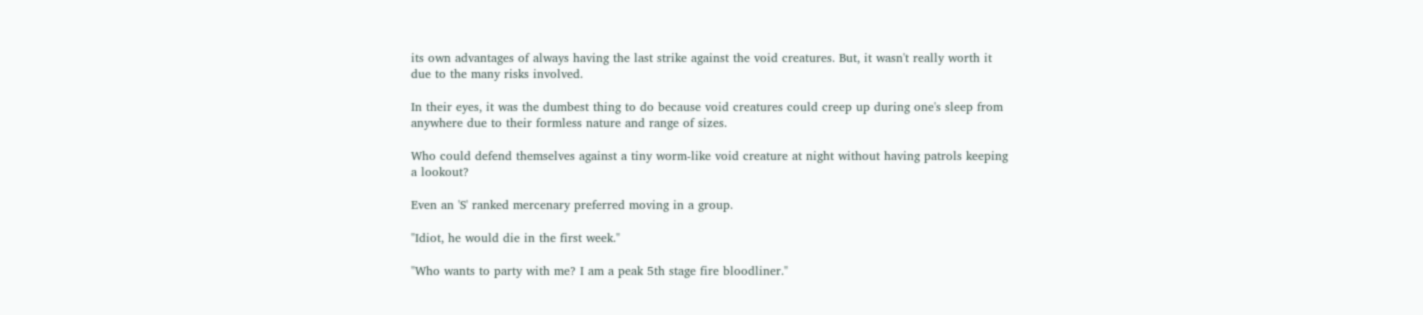its own advantages of always having the last strike against the void creatures. But, it wasn't really worth it due to the many risks involved.

In their eyes, it was the dumbest thing to do because void creatures could creep up during one's sleep from anywhere due to their formless nature and range of sizes.

Who could defend themselves against a tiny worm-like void creature at night without having patrols keeping a lookout?

Even an 'S' ranked mercenary preferred moving in a group.

"Idiot, he would die in the first week."

"Who wants to party with me? I am a peak 5th stage fire bloodliner."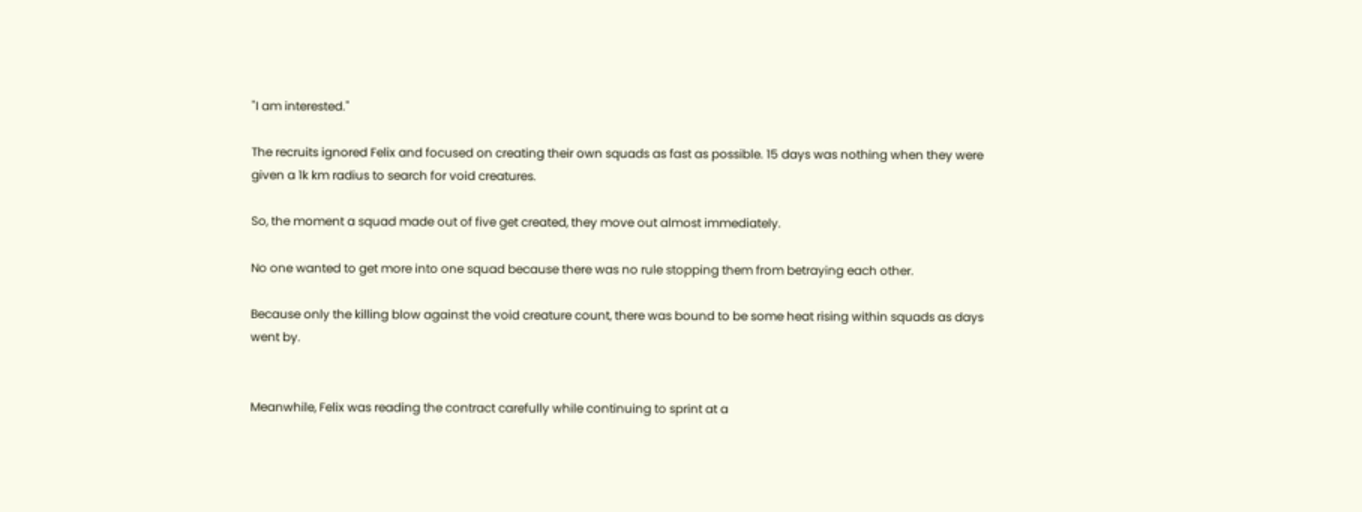"I am interested."

The recruits ignored Felix and focused on creating their own squads as fast as possible. 15 days was nothing when they were given a 1k km radius to search for void creatures.

So, the moment a squad made out of five get created, they move out almost immediately.

No one wanted to get more into one squad because there was no rule stopping them from betraying each other.

Because only the killing blow against the void creature count, there was bound to be some heat rising within squads as days went by.


Meanwhile, Felix was reading the contract carefully while continuing to sprint at a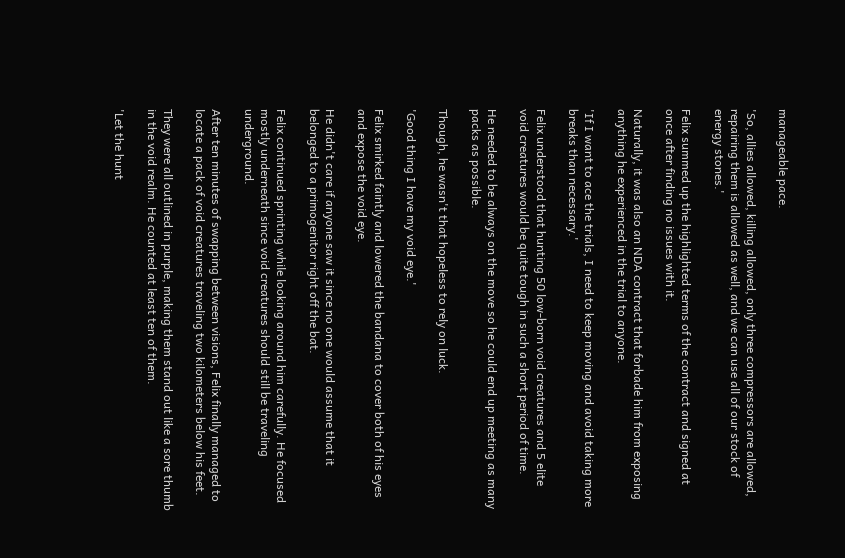manageable pace.

'So, allies allowed, killing allowed, only three compressors are allowed, repairing them is allowed as well, and we can use all of our stock of energy stones.'

Felix summed up the highlighted terms of the contract and signed at once after finding no issues with it.

Naturally, it was also an NDA contract that forbade him from exposing anything he experienced in the trial to anyone.

'If I want to ace the trials, I need to keep moving and avoid taking more breaks than necessary.'

Felix understood that hunting 50 low-born void creatures and 5 elite void creatures would be quite tough in such a short period of time.

He needed to be always on the move so he could end up meeting as many packs as possible.

Though, he wasn't that hopeless to rely on luck.

'Good thing I have my void eye.'

Felix smirked faintly and lowered the bandana to cover both of his eyes and expose the void eye.

He didn't care if anyone saw it since no one would assume that it belonged to a primogenitor right off the bat.

Felix continued sprinting while looking around him carefully. He focused mostly underneath since void creatures should still be traveling underground.

After ten minutes of swapping between visions, Felix finally managed to locate a pack of void creatures traveling two kilometers below his feet.

They were all outlined in purple, making them stand out like a sore thumb in the void realm. He counted at least ten of them.

'Let the hunt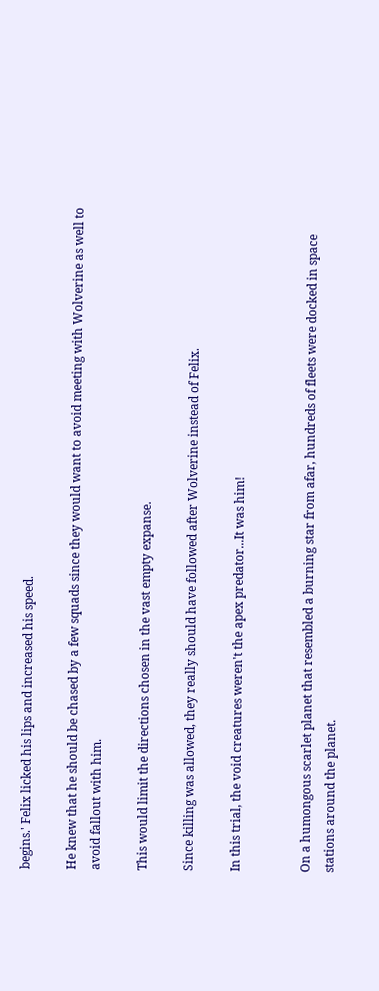begins.' Felix licked his lips and increased his speed.

He knew that he should be chased by a few squads since they would want to avoid meeting with Wolverine as well to avoid fallout with him.

This would limit the directions chosen in the vast empty expanse.

Since killing was allowed, they really should have followed after Wolverine instead of Felix.

In this trial, the void creatures weren't the apex predator...It was him!


On a humongous scarlet planet that resembled a burning star from afar, hundreds of fleets were docked in space stations around the planet.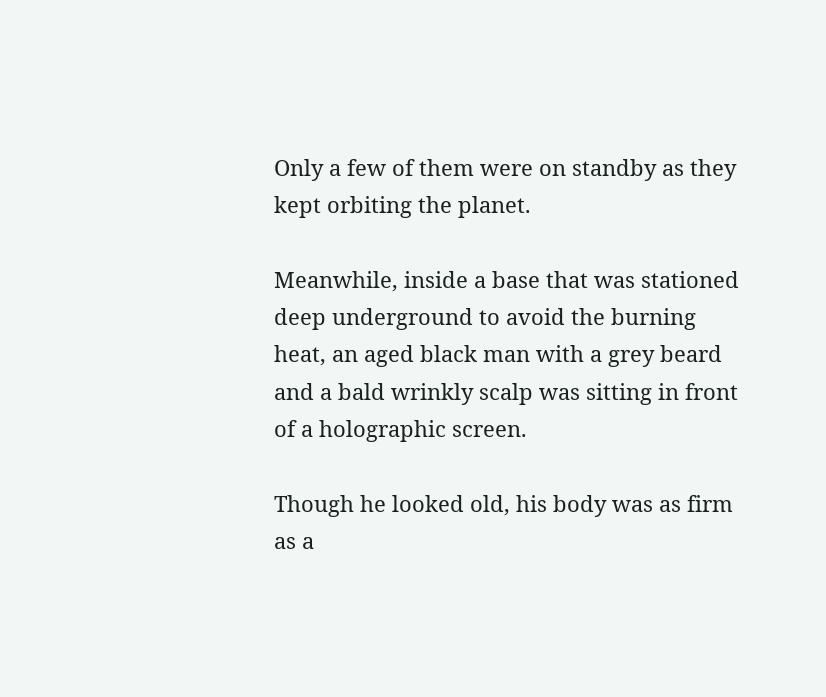Only a few of them were on standby as they kept orbiting the planet.

Meanwhile, inside a base that was stationed deep underground to avoid the burning heat, an aged black man with a grey beard and a bald wrinkly scalp was sitting in front of a holographic screen.

Though he looked old, his body was as firm as a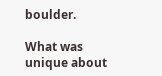boulder.

What was unique about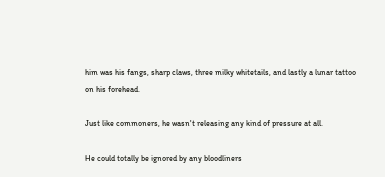him was his fangs, sharp claws, three milky whitetails, and lastly a lunar tattoo on his forehead.

Just like commoners, he wasn't releasing any kind of pressure at all.

He could totally be ignored by any bloodliners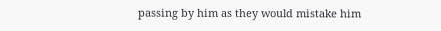passing by him as they would mistake him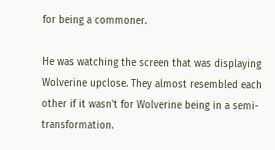for being a commoner.

He was watching the screen that was displaying Wolverine upclose. They almost resembled each other if it wasn't for Wolverine being in a semi-transformation.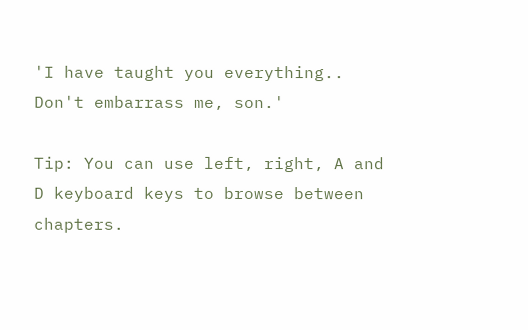'I have taught you everything.. Don't embarrass me, son.'

Tip: You can use left, right, A and D keyboard keys to browse between chapters.